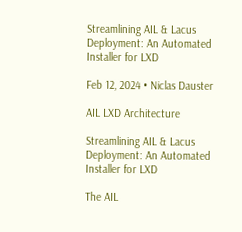Streamlining AIL & Lacus Deployment: An Automated Installer for LXD

Feb 12, 2024 • Niclas Dauster

AIL LXD Architecture

Streamlining AIL & Lacus Deployment: An Automated Installer for LXD

The AIL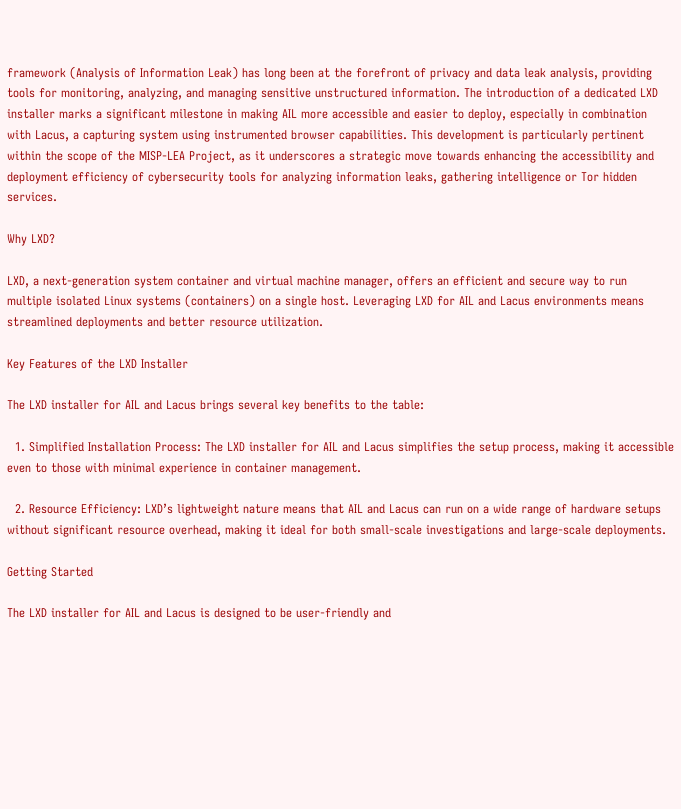framework (Analysis of Information Leak) has long been at the forefront of privacy and data leak analysis, providing tools for monitoring, analyzing, and managing sensitive unstructured information. The introduction of a dedicated LXD installer marks a significant milestone in making AIL more accessible and easier to deploy, especially in combination with Lacus, a capturing system using instrumented browser capabilities. This development is particularly pertinent within the scope of the MISP-LEA Project, as it underscores a strategic move towards enhancing the accessibility and deployment efficiency of cybersecurity tools for analyzing information leaks, gathering intelligence or Tor hidden services.

Why LXD?

LXD, a next-generation system container and virtual machine manager, offers an efficient and secure way to run multiple isolated Linux systems (containers) on a single host. Leveraging LXD for AIL and Lacus environments means streamlined deployments and better resource utilization.

Key Features of the LXD Installer

The LXD installer for AIL and Lacus brings several key benefits to the table:

  1. Simplified Installation Process: The LXD installer for AIL and Lacus simplifies the setup process, making it accessible even to those with minimal experience in container management.

  2. Resource Efficiency: LXD’s lightweight nature means that AIL and Lacus can run on a wide range of hardware setups without significant resource overhead, making it ideal for both small-scale investigations and large-scale deployments.

Getting Started

The LXD installer for AIL and Lacus is designed to be user-friendly and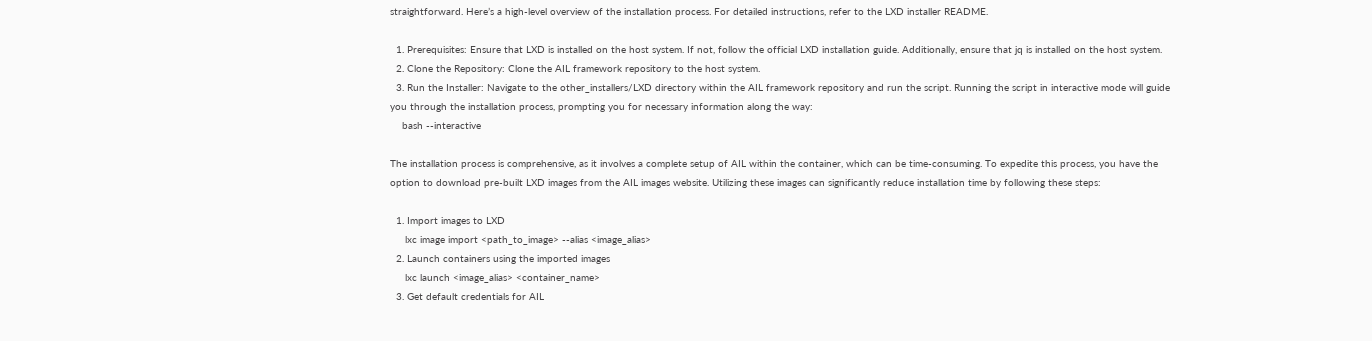straightforward. Here’s a high-level overview of the installation process. For detailed instructions, refer to the LXD installer README.

  1. Prerequisites: Ensure that LXD is installed on the host system. If not, follow the official LXD installation guide. Additionally, ensure that jq is installed on the host system.
  2. Clone the Repository: Clone the AIL framework repository to the host system.
  3. Run the Installer: Navigate to the other_installers/LXD directory within the AIL framework repository and run the script. Running the script in interactive mode will guide you through the installation process, prompting you for necessary information along the way:
    bash --interactive

The installation process is comprehensive, as it involves a complete setup of AIL within the container, which can be time-consuming. To expedite this process, you have the option to download pre-built LXD images from the AIL images website. Utilizing these images can significantly reduce installation time by following these steps:

  1. Import images to LXD
     lxc image import <path_to_image> --alias <image_alias>
  2. Launch containers using the imported images
     lxc launch <image_alias> <container_name>
  3. Get default credentials for AIL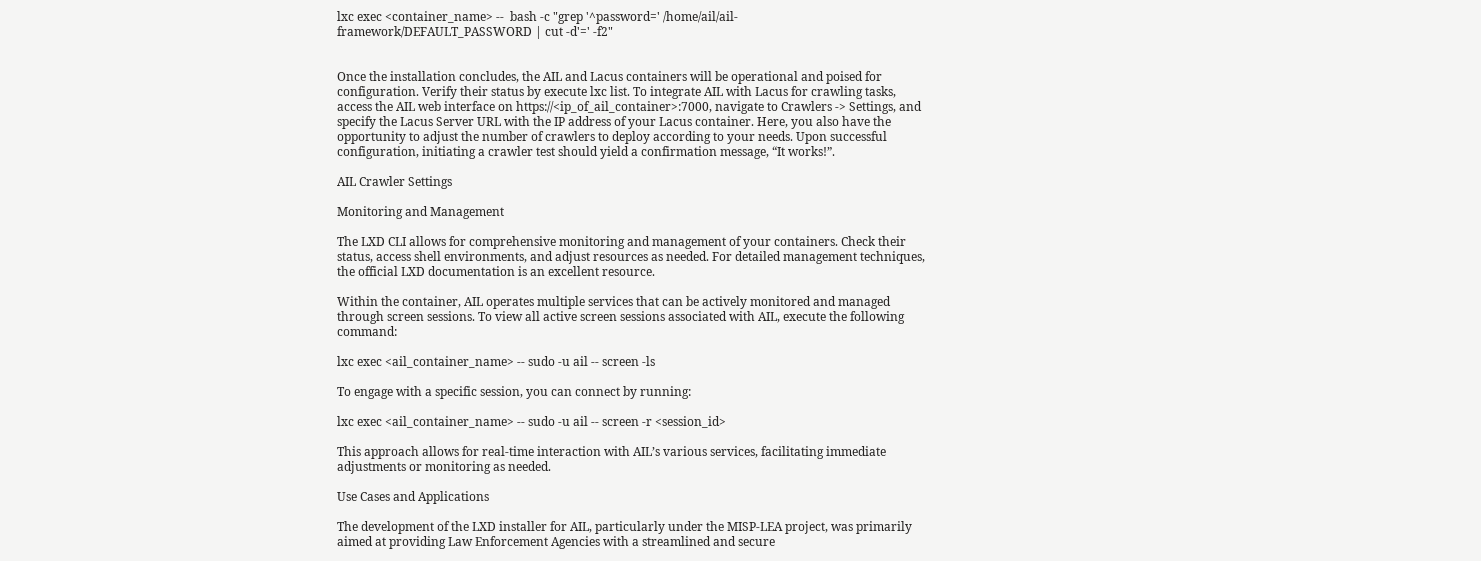lxc exec <container_name> --  bash -c "grep '^password=' /home/ail/ail-framework/DEFAULT_PASSWORD | cut -d'=' -f2"


Once the installation concludes, the AIL and Lacus containers will be operational and poised for configuration. Verify their status by execute lxc list. To integrate AIL with Lacus for crawling tasks, access the AIL web interface on https://<ip_of_ail_container>:7000, navigate to Crawlers -> Settings, and specify the Lacus Server URL with the IP address of your Lacus container. Here, you also have the opportunity to adjust the number of crawlers to deploy according to your needs. Upon successful configuration, initiating a crawler test should yield a confirmation message, “It works!”.

AIL Crawler Settings

Monitoring and Management

The LXD CLI allows for comprehensive monitoring and management of your containers. Check their status, access shell environments, and adjust resources as needed. For detailed management techniques, the official LXD documentation is an excellent resource.

Within the container, AIL operates multiple services that can be actively monitored and managed through screen sessions. To view all active screen sessions associated with AIL, execute the following command:

lxc exec <ail_container_name> -- sudo -u ail -- screen -ls

To engage with a specific session, you can connect by running:

lxc exec <ail_container_name> -- sudo -u ail -- screen -r <session_id>

This approach allows for real-time interaction with AIL’s various services, facilitating immediate adjustments or monitoring as needed.

Use Cases and Applications

The development of the LXD installer for AIL, particularly under the MISP-LEA project, was primarily aimed at providing Law Enforcement Agencies with a streamlined and secure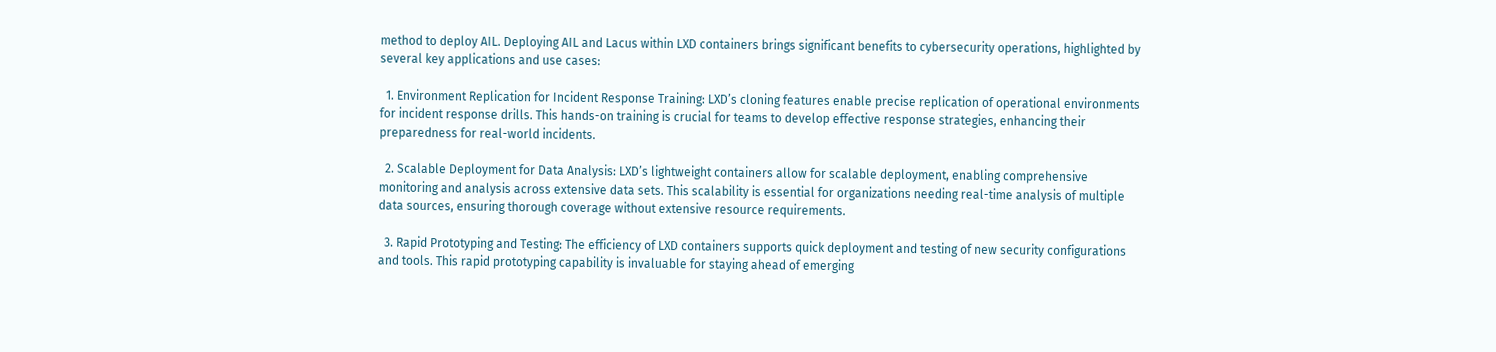method to deploy AIL. Deploying AIL and Lacus within LXD containers brings significant benefits to cybersecurity operations, highlighted by several key applications and use cases:

  1. Environment Replication for Incident Response Training: LXD’s cloning features enable precise replication of operational environments for incident response drills. This hands-on training is crucial for teams to develop effective response strategies, enhancing their preparedness for real-world incidents.

  2. Scalable Deployment for Data Analysis: LXD’s lightweight containers allow for scalable deployment, enabling comprehensive monitoring and analysis across extensive data sets. This scalability is essential for organizations needing real-time analysis of multiple data sources, ensuring thorough coverage without extensive resource requirements.

  3. Rapid Prototyping and Testing: The efficiency of LXD containers supports quick deployment and testing of new security configurations and tools. This rapid prototyping capability is invaluable for staying ahead of emerging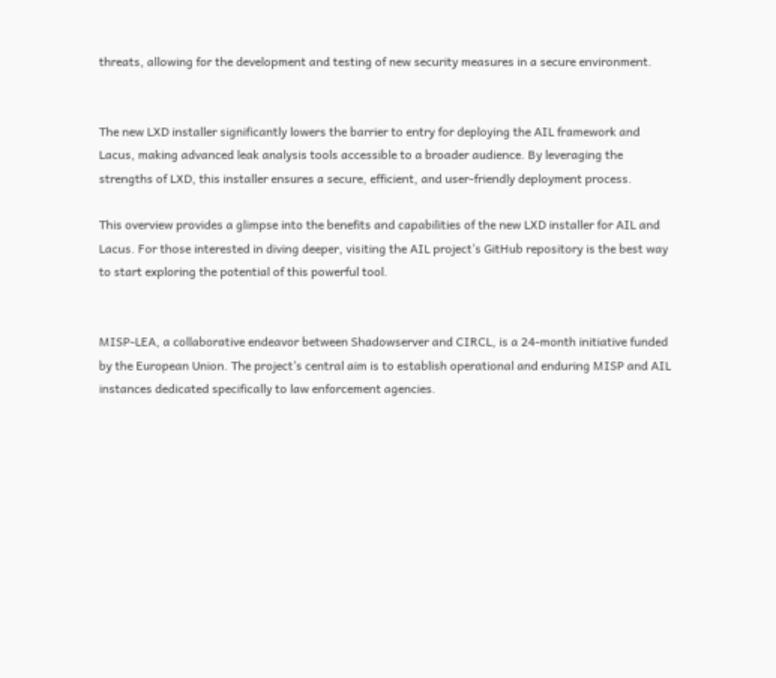threats, allowing for the development and testing of new security measures in a secure environment.


The new LXD installer significantly lowers the barrier to entry for deploying the AIL framework and Lacus, making advanced leak analysis tools accessible to a broader audience. By leveraging the strengths of LXD, this installer ensures a secure, efficient, and user-friendly deployment process.

This overview provides a glimpse into the benefits and capabilities of the new LXD installer for AIL and Lacus. For those interested in diving deeper, visiting the AIL project’s GitHub repository is the best way to start exploring the potential of this powerful tool.


MISP-LEA, a collaborative endeavor between Shadowserver and CIRCL, is a 24-month initiative funded by the European Union. The project’s central aim is to establish operational and enduring MISP and AIL instances dedicated specifically to law enforcement agencies.